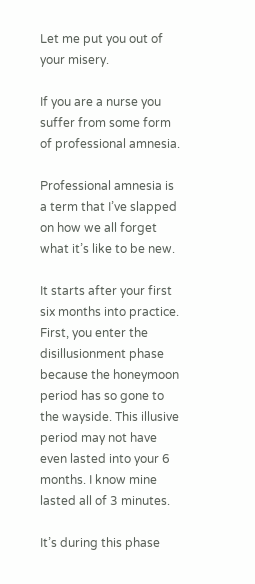Let me put you out of your misery.

If you are a nurse you suffer from some form of professional amnesia.

Professional amnesia is a term that I’ve slapped on how we all forget what it’s like to be new.

It starts after your first six months into practice. First, you enter the disillusionment phase because the honeymoon period has so gone to the wayside. This illusive period may not have even lasted into your 6 months. I know mine lasted all of 3 minutes.

It’s during this phase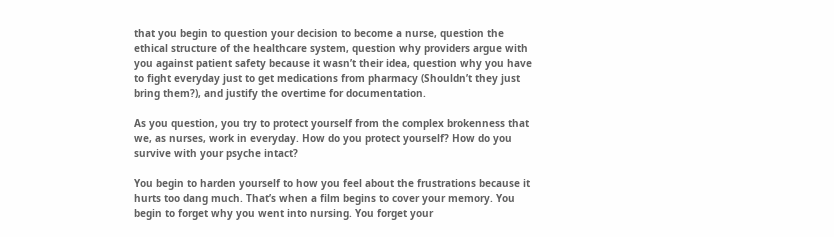that you begin to question your decision to become a nurse, question the ethical structure of the healthcare system, question why providers argue with you against patient safety because it wasn’t their idea, question why you have to fight everyday just to get medications from pharmacy (Shouldn’t they just bring them?), and justify the overtime for documentation.

As you question, you try to protect yourself from the complex brokenness that we, as nurses, work in everyday. How do you protect yourself? How do you survive with your psyche intact?

You begin to harden yourself to how you feel about the frustrations because it hurts too dang much. That’s when a film begins to cover your memory. You begin to forget why you went into nursing. You forget your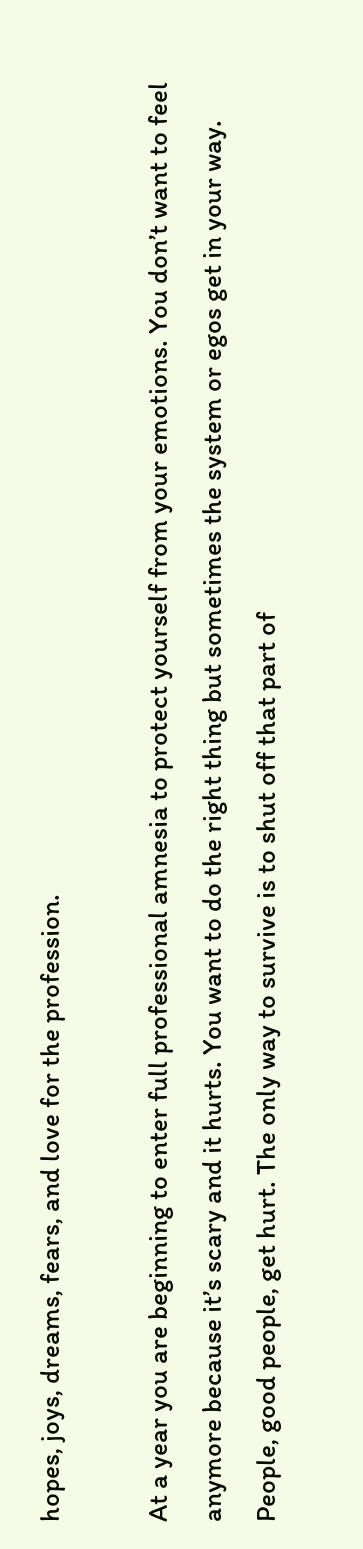hopes, joys, dreams, fears, and love for the profession.

At a year you are beginning to enter full professional amnesia to protect yourself from your emotions. You don’t want to feel anymore because it’s scary and it hurts. You want to do the right thing but sometimes the system or egos get in your way. People, good people, get hurt. The only way to survive is to shut off that part of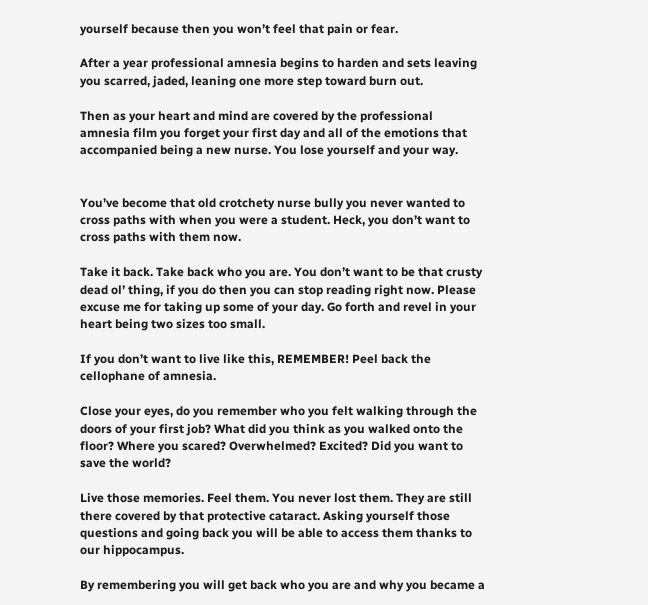yourself because then you won’t feel that pain or fear.

After a year professional amnesia begins to harden and sets leaving you scarred, jaded, leaning one more step toward burn out.

Then as your heart and mind are covered by the professional amnesia film you forget your first day and all of the emotions that accompanied being a new nurse. You lose yourself and your way.


You’ve become that old crotchety nurse bully you never wanted to cross paths with when you were a student. Heck, you don’t want to cross paths with them now.

Take it back. Take back who you are. You don’t want to be that crusty dead ol’ thing, if you do then you can stop reading right now. Please excuse me for taking up some of your day. Go forth and revel in your heart being two sizes too small.

If you don’t want to live like this, REMEMBER! Peel back the cellophane of amnesia.

Close your eyes, do you remember who you felt walking through the doors of your first job? What did you think as you walked onto the floor? Where you scared? Overwhelmed? Excited? Did you want to save the world?

Live those memories. Feel them. You never lost them. They are still there covered by that protective cataract. Asking yourself those questions and going back you will be able to access them thanks to our hippocampus.

By remembering you will get back who you are and why you became a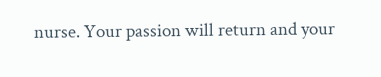nurse. Your passion will return and your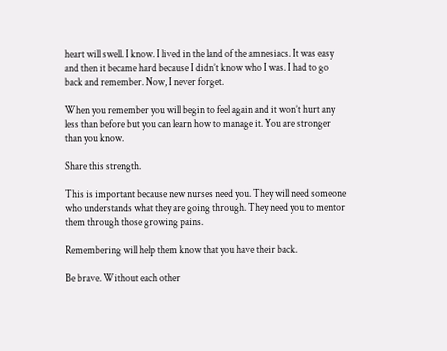heart will swell. I know. I lived in the land of the amnesiacs. It was easy and then it became hard because I didn’t know who I was. I had to go back and remember. Now, I never forget.

When you remember you will begin to feel again and it won’t hurt any less than before but you can learn how to manage it. You are stronger than you know.

Share this strength.

This is important because new nurses need you. They will need someone who understands what they are going through. They need you to mentor them through those growing pains.

Remembering will help them know that you have their back.

Be brave. Without each other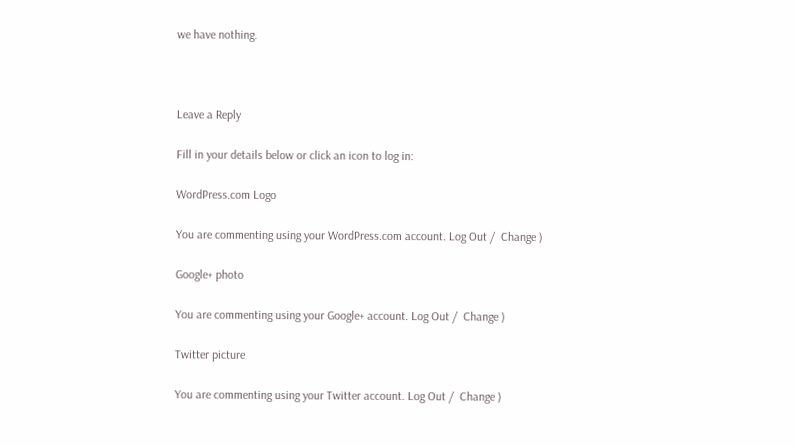we have nothing.



Leave a Reply

Fill in your details below or click an icon to log in:

WordPress.com Logo

You are commenting using your WordPress.com account. Log Out /  Change )

Google+ photo

You are commenting using your Google+ account. Log Out /  Change )

Twitter picture

You are commenting using your Twitter account. Log Out /  Change )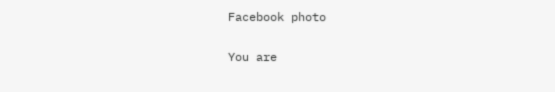Facebook photo

You are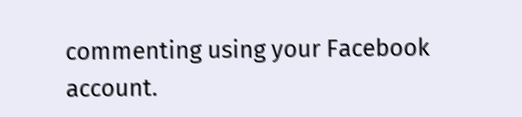commenting using your Facebook account.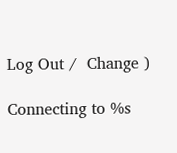Log Out /  Change )

Connecting to %s